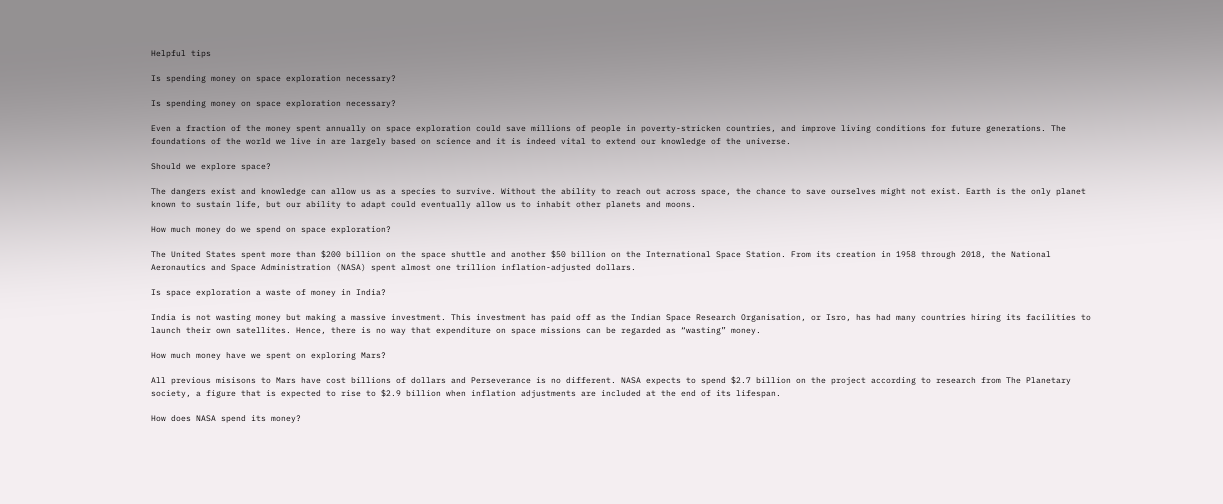Helpful tips

Is spending money on space exploration necessary?

Is spending money on space exploration necessary?

Even a fraction of the money spent annually on space exploration could save millions of people in poverty-stricken countries, and improve living conditions for future generations. The foundations of the world we live in are largely based on science and it is indeed vital to extend our knowledge of the universe.

Should we explore space?

The dangers exist and knowledge can allow us as a species to survive. Without the ability to reach out across space, the chance to save ourselves might not exist. Earth is the only planet known to sustain life, but our ability to adapt could eventually allow us to inhabit other planets and moons.

How much money do we spend on space exploration?

The United States spent more than $200 billion on the space shuttle and another $50 billion on the International Space Station. From its creation in 1958 through 2018, the National Aeronautics and Space Administration (NASA) spent almost one trillion inflation-adjusted dollars.

Is space exploration a waste of money in India?

India is not wasting money but making a massive investment. This investment has paid off as the Indian Space Research Organisation, or Isro, has had many countries hiring its facilities to launch their own satellites. Hence, there is no way that expenditure on space missions can be regarded as “wasting” money.

How much money have we spent on exploring Mars?

All previous misisons to Mars have cost billions of dollars and Perseverance is no different. NASA expects to spend $2.7 billion on the project according to research from The Planetary society, a figure that is expected to rise to $2.9 billion when inflation adjustments are included at the end of its lifespan.

How does NASA spend its money?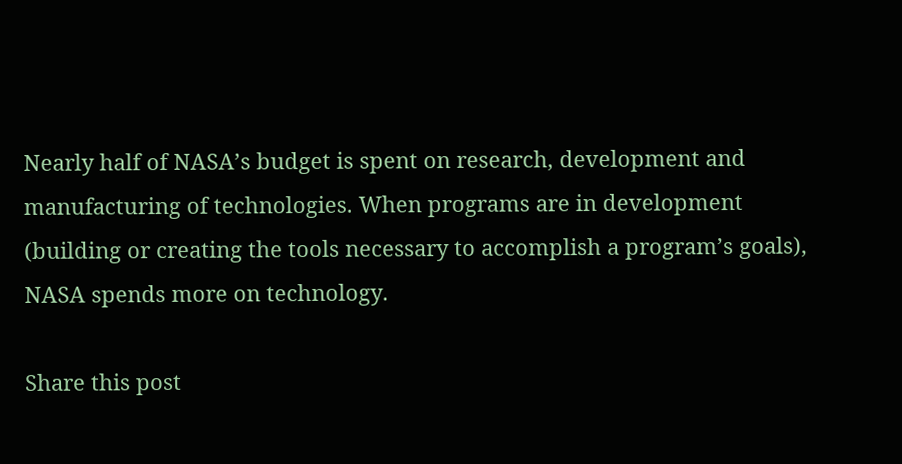Nearly half of NASA’s budget is spent on research, development and manufacturing of technologies. When programs are in development (building or creating the tools necessary to accomplish a program’s goals), NASA spends more on technology.

Share this post